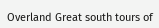Overland Great south tours of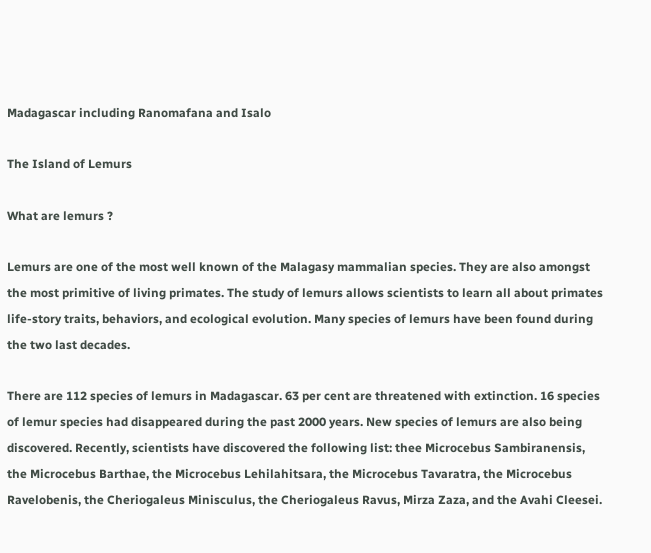Madagascar including Ranomafana and Isalo

The Island of Lemurs

What are lemurs ?

Lemurs are one of the most well known of the Malagasy mammalian species. They are also amongst the most primitive of living primates. The study of lemurs allows scientists to learn all about primates life-story traits, behaviors, and ecological evolution. Many species of lemurs have been found during the two last decades.

There are 112 species of lemurs in Madagascar. 63 per cent are threatened with extinction. 16 species of lemur species had disappeared during the past 2000 years. New species of lemurs are also being discovered. Recently, scientists have discovered the following list: thee Microcebus Sambiranensis, the Microcebus Barthae, the Microcebus Lehilahitsara, the Microcebus Tavaratra, the Microcebus Ravelobenis, the Cheriogaleus Minisculus, the Cheriogaleus Ravus, Mirza Zaza, and the Avahi Cleesei.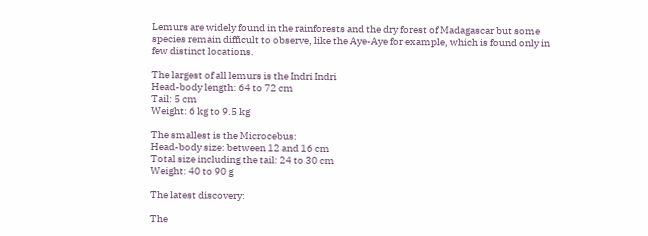Lemurs are widely found in the rainforests and the dry forest of Madagascar but some species remain difficult to observe, like the Aye-Aye for example, which is found only in few distinct locations.

The largest of all lemurs is the Indri Indri
Head-body length: 64 to 72 cm
Tail: 5 cm
Weight: 6 kg to 9.5 kg

The smallest is the Microcebus:
Head-body size: between 12 and 16 cm
Total size including the tail: 24 to 30 cm
Weight: 40 to 90 g

The latest discovery:

The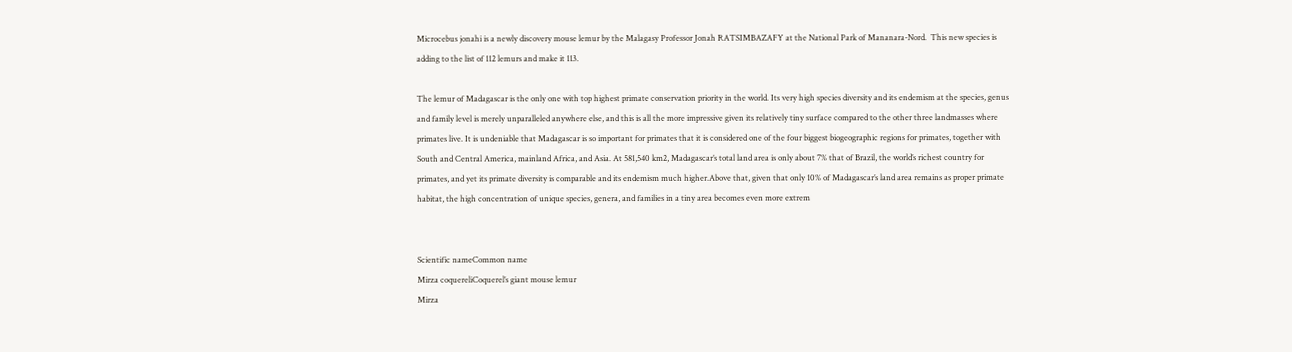Microcebus jonahi is a newly discovery mouse lemur by the Malagasy Professor Jonah RATSIMBAZAFY at the National Park of Mananara-Nord.  This new species is adding to the list of 112 lemurs and make it 113.

The lemur of Madagascar is the only one with top highest primate conservation priority in the world. Its very high species diversity and its endemism at the species, genus and family level is merely unparalleled anywhere else, and this is all the more impressive given its relatively tiny surface compared to the other three landmasses where primates live. It is undeniable that Madagascar is so important for primates that it is considered one of the four biggest biogeographic regions for primates, together with South and Central America, mainland Africa, and Asia. At 581,540 km2, Madagascar’s total land area is only about 7% that of Brazil, the world’s richest country for primates, and yet its primate diversity is comparable and its endemism much higher.Above that, given that only 10% of Madagascar’s land area remains as proper primate habitat, the high concentration of unique species, genera, and families in a tiny area becomes even more extrem


Scientific nameCommon name
Mirza coquereliCoquerel’s giant mouse lemur
Mirza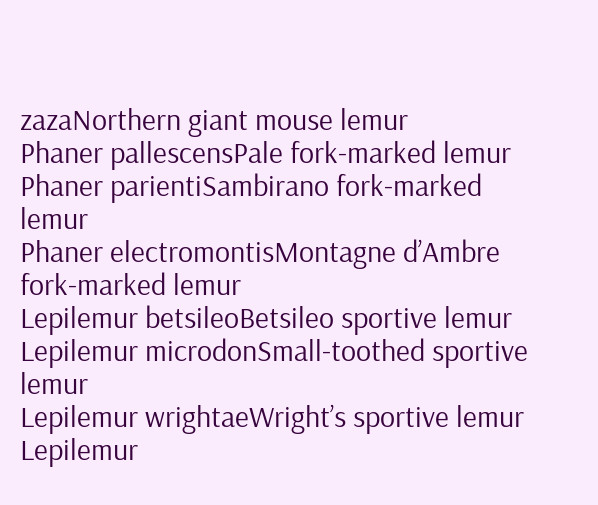zazaNorthern giant mouse lemur
Phaner pallescensPale fork-marked lemur
Phaner parientiSambirano fork-marked lemur
Phaner electromontisMontagne d’Ambre fork-marked lemur
Lepilemur betsileoBetsileo sportive lemur
Lepilemur microdonSmall-toothed sportive lemur
Lepilemur wrightaeWright’s sportive lemur
Lepilemur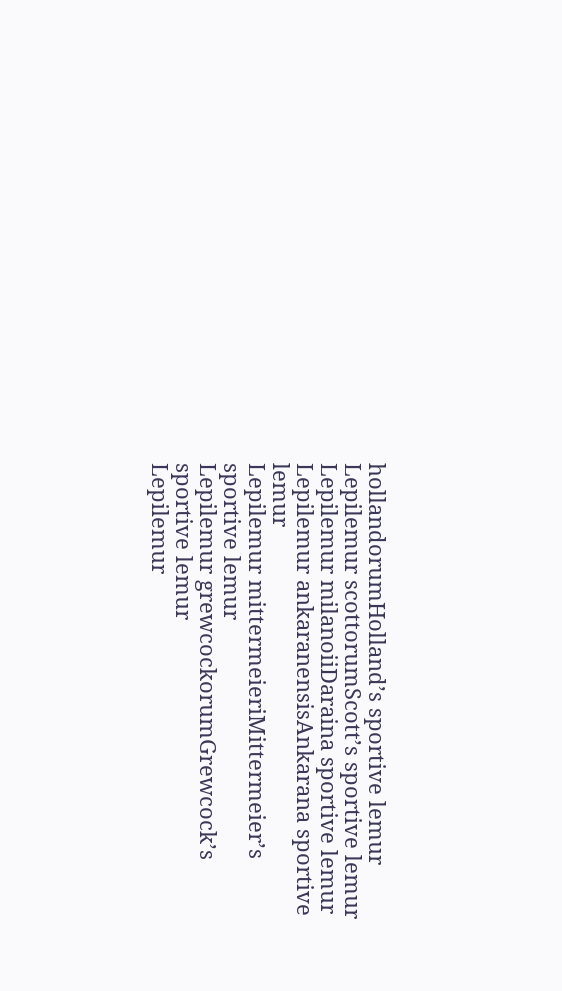hollandorumHolland’s sportive lemur
Lepilemur scottorumScott’s sportive lemur
Lepilemur milanoiiDaraina sportive lemur
Lepilemur ankaranensisAnkarana sportive lemur
Lepilemur mittermeieriMittermeier’s sportive lemur
Lepilemur grewcockorumGrewcock’s sportive lemur
Lepilemur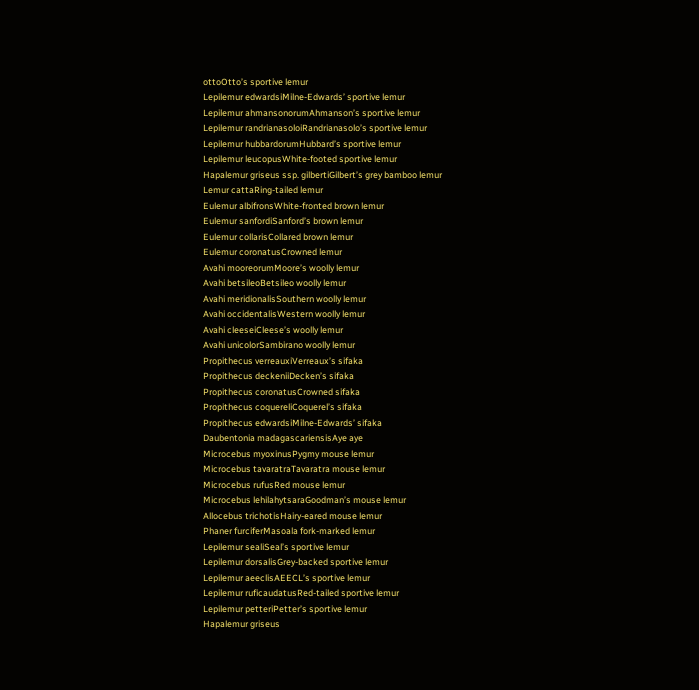ottoOtto’s sportive lemur
Lepilemur edwardsiMilne-Edwards’ sportive lemur
Lepilemur ahmansonorumAhmanson’s sportive lemur
Lepilemur randrianasoloiRandrianasolo’s sportive lemur
Lepilemur hubbardorumHubbard’s sportive lemur
Lepilemur leucopusWhite-footed sportive lemur
Hapalemur griseus ssp. gilbertiGilbert’s grey bamboo lemur
Lemur cattaRing-tailed lemur
Eulemur albifronsWhite-fronted brown lemur
Eulemur sanfordiSanford’s brown lemur
Eulemur collarisCollared brown lemur
Eulemur coronatusCrowned lemur
Avahi mooreorumMoore’s woolly lemur
Avahi betsileoBetsileo woolly lemur
Avahi meridionalisSouthern woolly lemur
Avahi occidentalisWestern woolly lemur
Avahi cleeseiCleese’s woolly lemur
Avahi unicolorSambirano woolly lemur
Propithecus verreauxiVerreaux’s sifaka
Propithecus deckeniiDecken’s sifaka
Propithecus coronatusCrowned sifaka
Propithecus coquereliCoquerel’s sifaka
Propithecus edwardsiMilne-Edwards’ sifaka
Daubentonia madagascariensisAye aye
Microcebus myoxinusPygmy mouse lemur
Microcebus tavaratraTavaratra mouse lemur
Microcebus rufusRed mouse lemur
Microcebus lehilahytsaraGoodman’s mouse lemur
Allocebus trichotisHairy-eared mouse lemur
Phaner furciferMasoala fork-marked lemur
Lepilemur sealiSeal’s sportive lemur
Lepilemur dorsalisGrey-backed sportive lemur
Lepilemur aeeclisAEECL’s sportive lemur
Lepilemur ruficaudatusRed-tailed sportive lemur
Lepilemur petteriPetter’s sportive lemur
Hapalemur griseus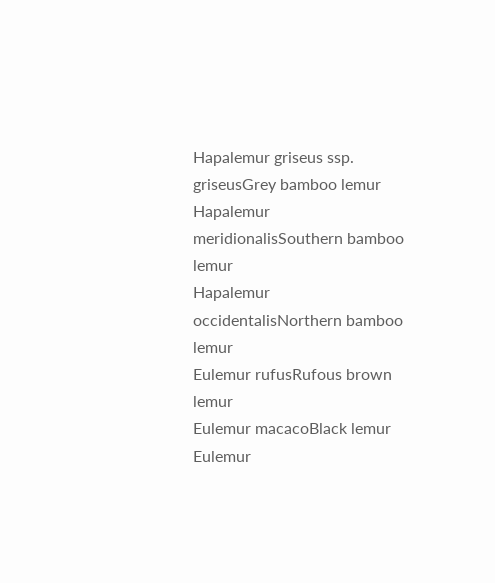Hapalemur griseus ssp. griseusGrey bamboo lemur
Hapalemur meridionalisSouthern bamboo lemur
Hapalemur occidentalisNorthern bamboo lemur
Eulemur rufusRufous brown lemur
Eulemur macacoBlack lemur
Eulemur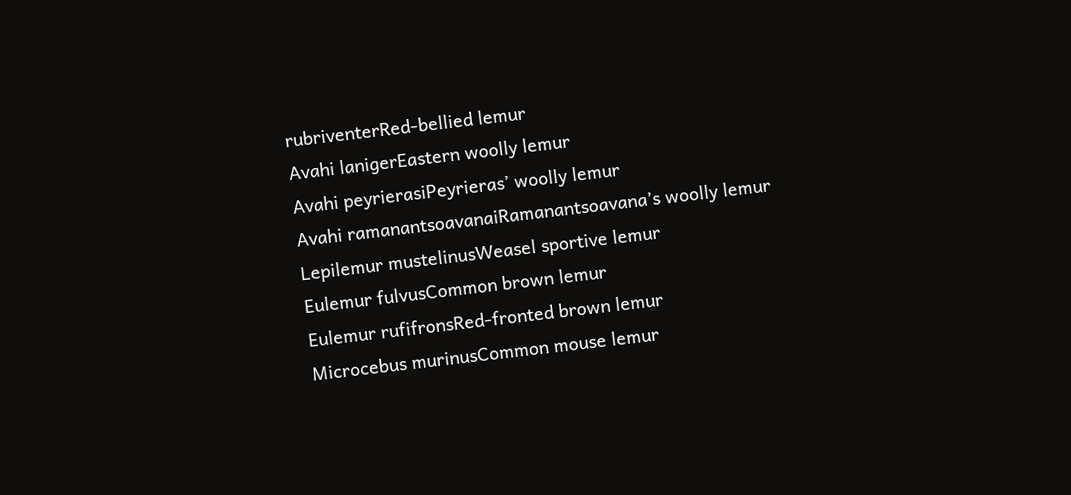rubriventerRed-bellied lemur
Avahi lanigerEastern woolly lemur
Avahi peyrierasiPeyrieras’ woolly lemur
Avahi ramanantsoavanaiRamanantsoavana’s woolly lemur
Lepilemur mustelinusWeasel sportive lemur
Eulemur fulvusCommon brown lemur
Eulemur rufifronsRed-fronted brown lemur
Microcebus murinusCommon mouse lemur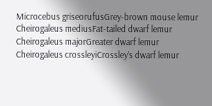Microcebus griseorufusGrey-brown mouse lemur
Cheirogaleus mediusFat-tailed dwarf lemur
Cheirogaleus majorGreater dwarf lemur
Cheirogaleus crossleyiCrossley’s dwarf lemur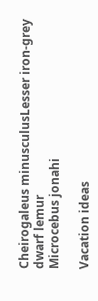Cheirogaleus minusculusLesser iron-grey dwarf lemur
Microcebus jonahi

Vacation ideas